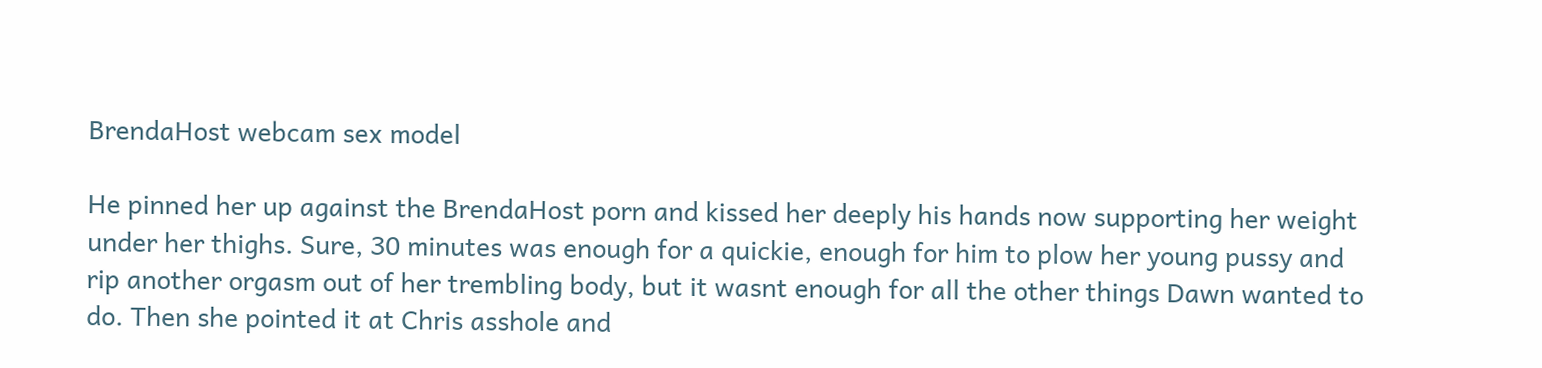BrendaHost webcam sex model

He pinned her up against the BrendaHost porn and kissed her deeply his hands now supporting her weight under her thighs. Sure, 30 minutes was enough for a quickie, enough for him to plow her young pussy and rip another orgasm out of her trembling body, but it wasnt enough for all the other things Dawn wanted to do. Then she pointed it at Chris asshole and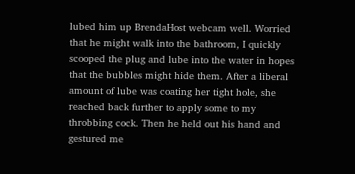lubed him up BrendaHost webcam well. Worried that he might walk into the bathroom, I quickly scooped the plug and lube into the water in hopes that the bubbles might hide them. After a liberal amount of lube was coating her tight hole, she reached back further to apply some to my throbbing cock. Then he held out his hand and gestured me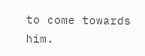to come towards him.